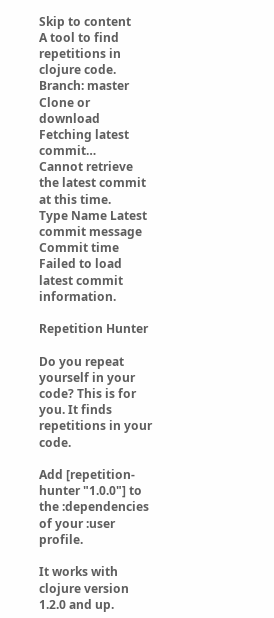Skip to content
A tool to find repetitions in clojure code.
Branch: master
Clone or download
Fetching latest commit…
Cannot retrieve the latest commit at this time.
Type Name Latest commit message Commit time
Failed to load latest commit information.

Repetition Hunter

Do you repeat yourself in your code? This is for you. It finds repetitions in your code.

Add [repetition-hunter "1.0.0"] to the :dependencies of your :user profile.

It works with clojure version 1.2.0 and up.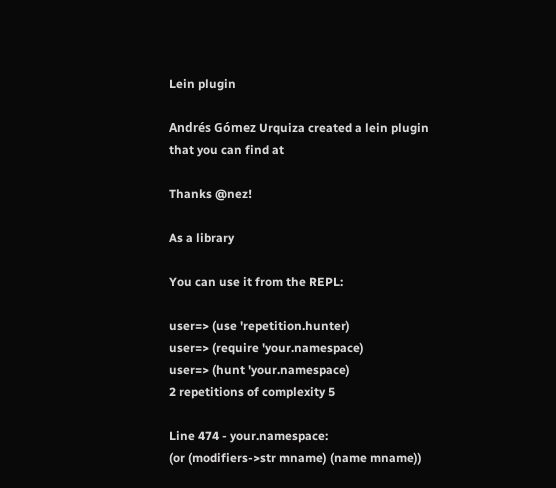Lein plugin

Andrés Gómez Urquiza created a lein plugin that you can find at

Thanks @nez!

As a library

You can use it from the REPL:

user=> (use 'repetition.hunter)
user=> (require 'your.namespace)
user=> (hunt 'your.namespace)
2 repetitions of complexity 5

Line 474 - your.namespace:
(or (modifiers->str mname) (name mname))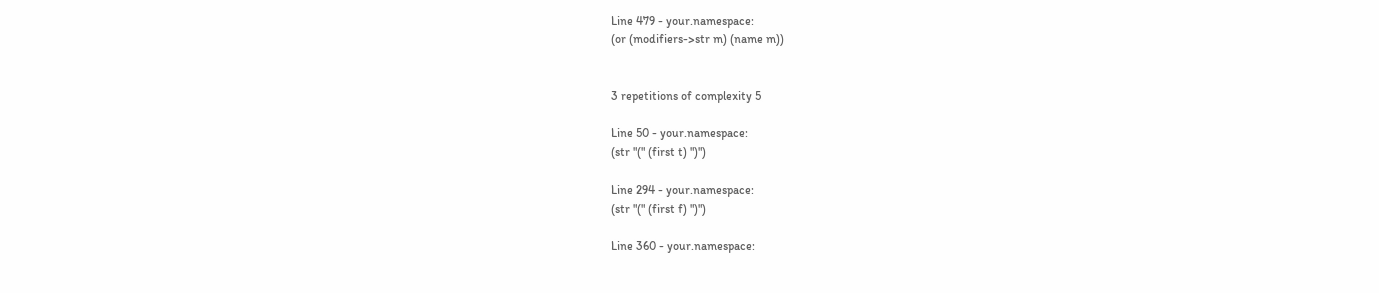Line 479 - your.namespace:
(or (modifiers->str m) (name m))


3 repetitions of complexity 5

Line 50 - your.namespace:
(str "(" (first t) ")")

Line 294 - your.namespace:
(str "(" (first f) ")")

Line 360 - your.namespace: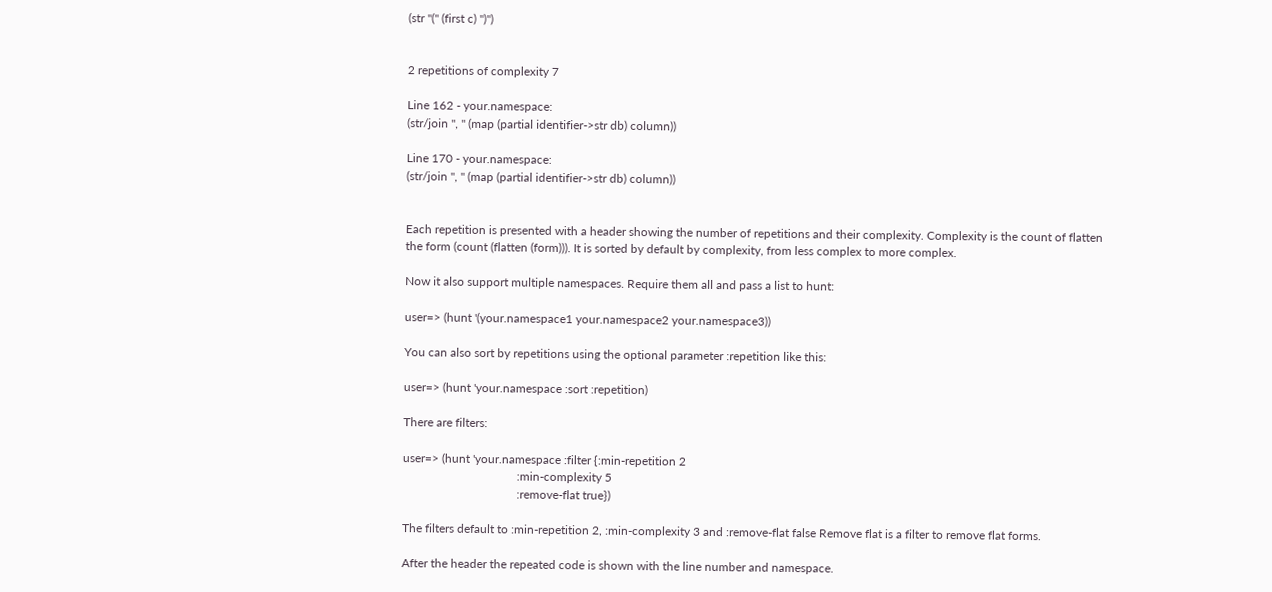(str "(" (first c) ")")


2 repetitions of complexity 7

Line 162 - your.namespace:
(str/join ", " (map (partial identifier->str db) column))

Line 170 - your.namespace:
(str/join ", " (map (partial identifier->str db) column))


Each repetition is presented with a header showing the number of repetitions and their complexity. Complexity is the count of flatten the form (count (flatten (form))). It is sorted by default by complexity, from less complex to more complex.

Now it also support multiple namespaces. Require them all and pass a list to hunt:

user=> (hunt '(your.namespace1 your.namespace2 your.namespace3))

You can also sort by repetitions using the optional parameter :repetition like this:

user=> (hunt 'your.namespace :sort :repetition)

There are filters:

user=> (hunt 'your.namespace :filter {:min-repetition 2
                                      :min-complexity 5
                                      :remove-flat true})

The filters default to :min-repetition 2, :min-complexity 3 and :remove-flat false Remove flat is a filter to remove flat forms.

After the header the repeated code is shown with the line number and namespace.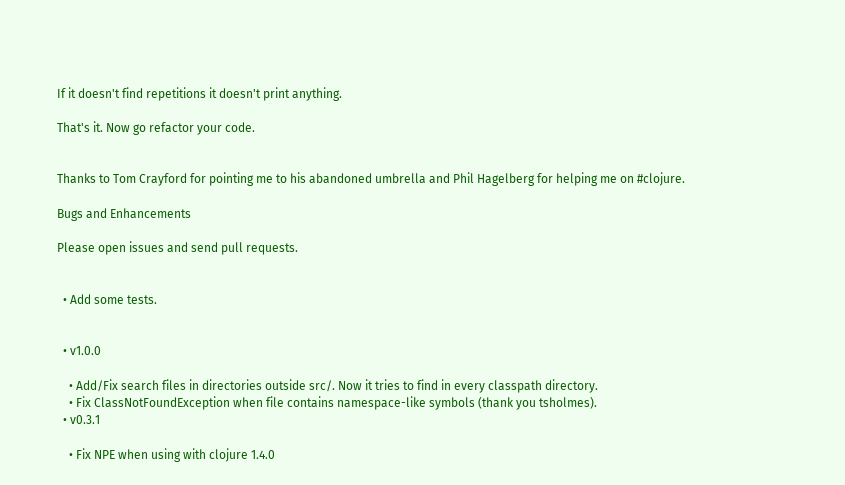If it doesn't find repetitions it doesn't print anything.

That's it. Now go refactor your code.


Thanks to Tom Crayford for pointing me to his abandoned umbrella and Phil Hagelberg for helping me on #clojure.

Bugs and Enhancements

Please open issues and send pull requests.


  • Add some tests.


  • v1.0.0

    • Add/Fix search files in directories outside src/. Now it tries to find in every classpath directory.
    • Fix ClassNotFoundException when file contains namespace-like symbols (thank you tsholmes).
  • v0.3.1

    • Fix NPE when using with clojure 1.4.0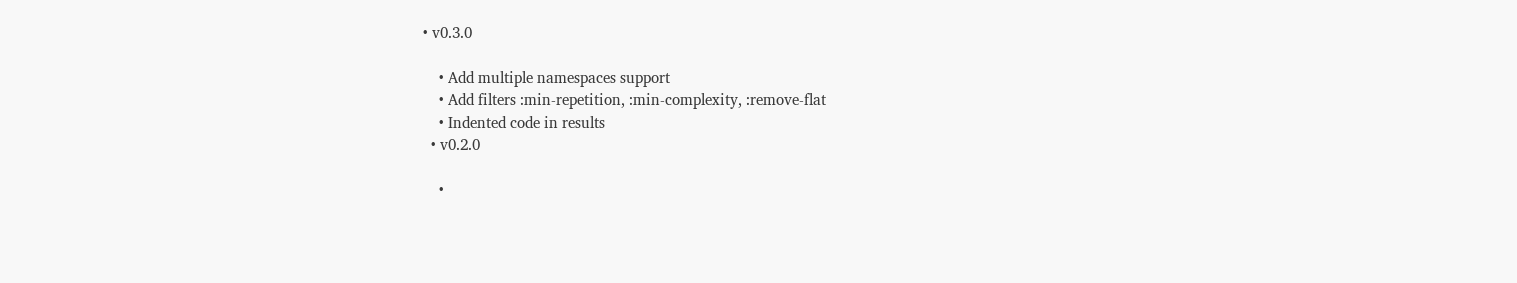• v0.3.0

    • Add multiple namespaces support
    • Add filters :min-repetition, :min-complexity, :remove-flat
    • Indented code in results
  • v0.2.0

    •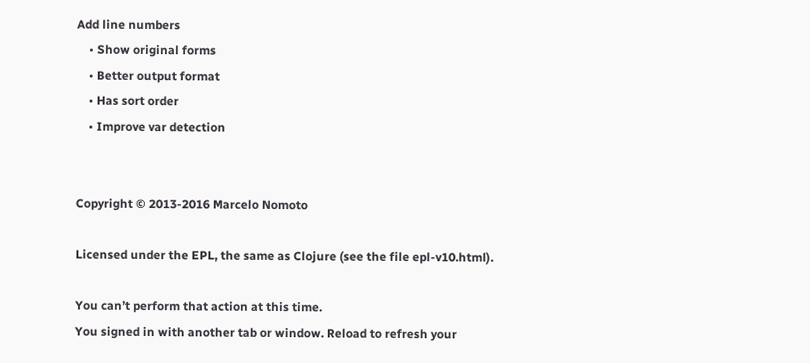Add line numbers
    • Show original forms
    • Better output format
    • Has sort order
    • Improve var detection


Copyright © 2013-2016 Marcelo Nomoto

Licensed under the EPL, the same as Clojure (see the file epl-v10.html).

You can’t perform that action at this time.
You signed in with another tab or window. Reload to refresh your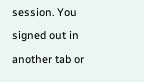session. You signed out in another tab or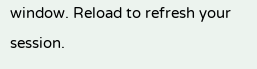window. Reload to refresh your session.